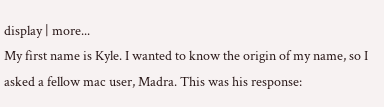display | more...
My first name is Kyle. I wanted to know the origin of my name, so I asked a fellow mac user, Madra. This was his response: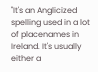"It's an Anglicized spelling used in a lot of placenames in Ireland. It's usually either a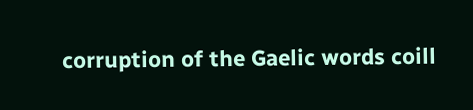corruption of the Gaelic words coill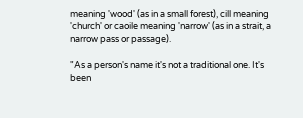meaning 'wood' (as in a small forest), cill meaning 'church' or caoile meaning 'narrow' (as in a strait, a narrow pass or passage).

"As a person's name it's not a traditional one. It's been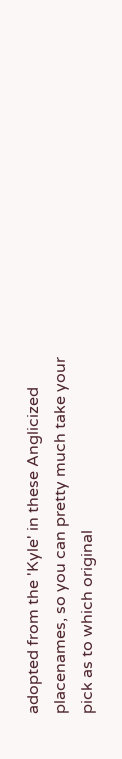adopted from the 'Kyle' in these Anglicized placenames, so you can pretty much take your pick as to which original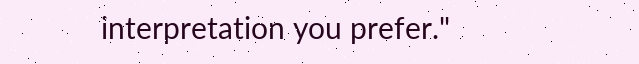interpretation you prefer."